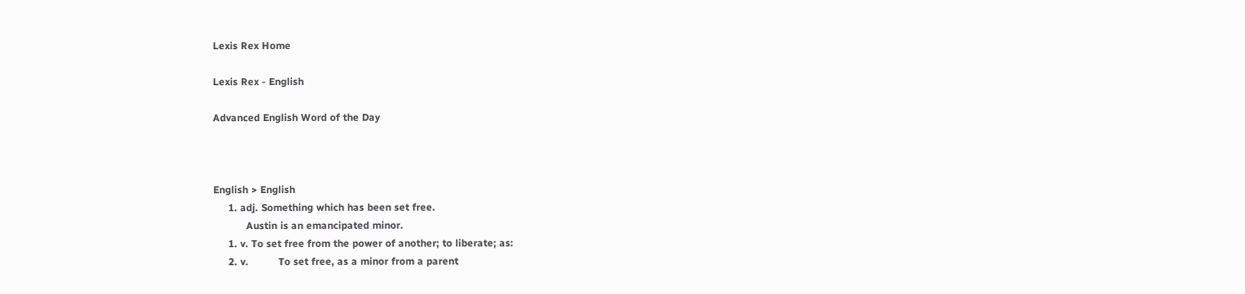Lexis Rex Home

Lexis Rex - English

Advanced English Word of the Day



English > English
     1. adj. Something which has been set free.
           Austin is an emancipated minor.
     1. v. To set free from the power of another; to liberate; as:
     2. v.          To set free, as a minor from a parent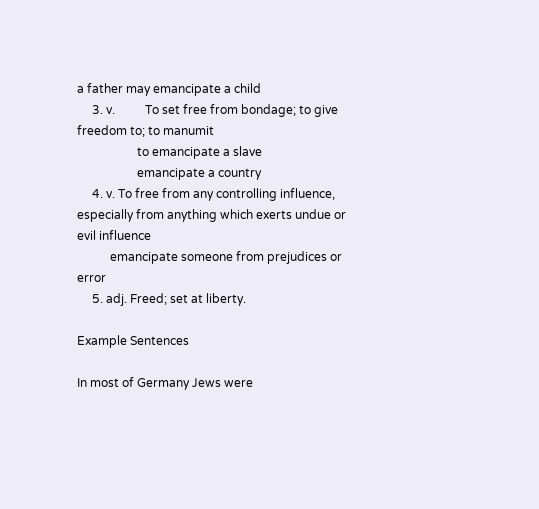a father may emancipate a child
     3. v.          To set free from bondage; to give freedom to; to manumit
                    to emancipate a slave
                    emancipate a country
     4. v. To free from any controlling influence, especially from anything which exerts undue or evil influence
           emancipate someone from prejudices or error
     5. adj. Freed; set at liberty.

Example Sentences

In most of Germany Jews were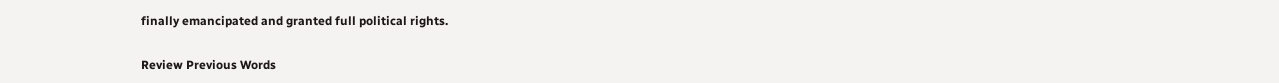finally emancipated and granted full political rights.

Review Previous Words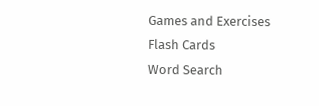Games and Exercises
Flash Cards
Word Search